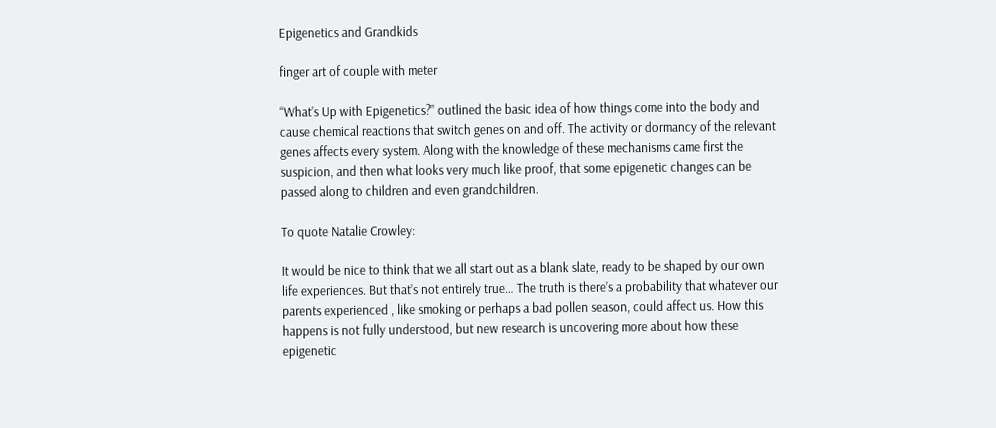Epigenetics and Grandkids

finger art of couple with meter

“What’s Up with Epigenetics?” outlined the basic idea of how things come into the body and cause chemical reactions that switch genes on and off. The activity or dormancy of the relevant genes affects every system. Along with the knowledge of these mechanisms came first the suspicion, and then what looks very much like proof, that some epigenetic changes can be passed along to children and even grandchildren.

To quote Natalie Crowley:

It would be nice to think that we all start out as a blank slate, ready to be shaped by our own life experiences. But that’s not entirely true… The truth is there’s a probability that whatever our parents experienced , like smoking or perhaps a bad pollen season, could affect us. How this happens is not fully understood, but new research is uncovering more about how these epigenetic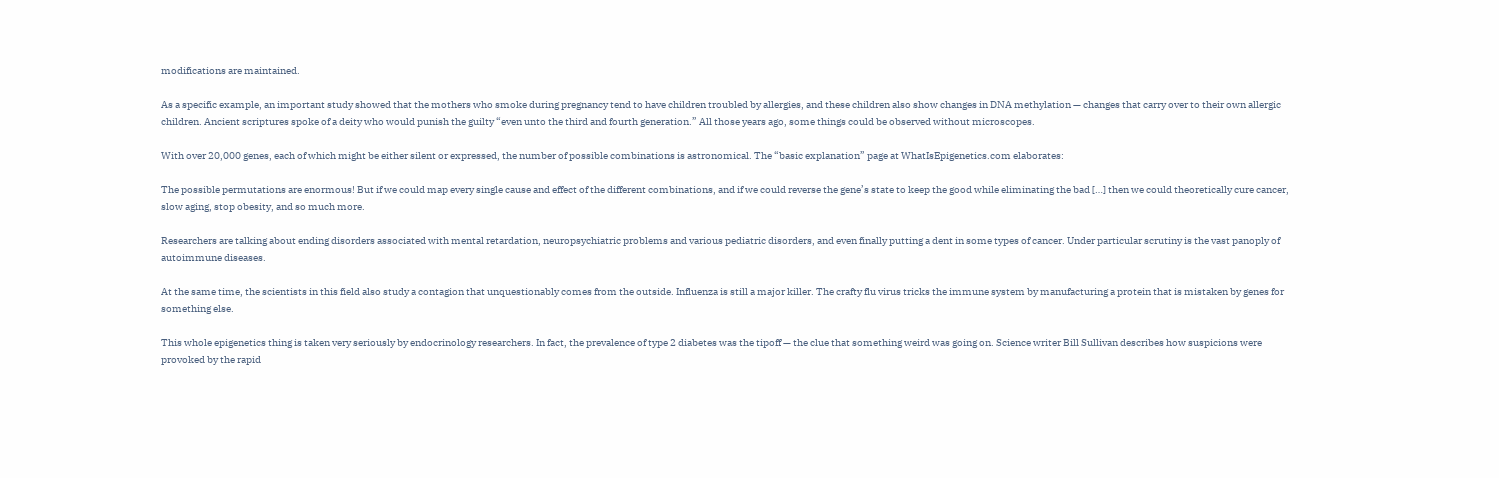modifications are maintained.

As a specific example, an important study showed that the mothers who smoke during pregnancy tend to have children troubled by allergies, and these children also show changes in DNA methylation — changes that carry over to their own allergic children. Ancient scriptures spoke of a deity who would punish the guilty “even unto the third and fourth generation.” All those years ago, some things could be observed without microscopes.

With over 20,000 genes, each of which might be either silent or expressed, the number of possible combinations is astronomical. The “basic explanation” page at WhatIsEpigenetics.com elaborates:

The possible permutations are enormous! But if we could map every single cause and effect of the different combinations, and if we could reverse the gene’s state to keep the good while eliminating the bad […] then we could theoretically cure cancer, slow aging, stop obesity, and so much more.

Researchers are talking about ending disorders associated with mental retardation, neuropsychiatric problems and various pediatric disorders, and even finally putting a dent in some types of cancer. Under particular scrutiny is the vast panoply of autoimmune diseases.

At the same time, the scientists in this field also study a contagion that unquestionably comes from the outside. Influenza is still a major killer. The crafty flu virus tricks the immune system by manufacturing a protein that is mistaken by genes for something else.

This whole epigenetics thing is taken very seriously by endocrinology researchers. In fact, the prevalence of type 2 diabetes was the tipoff — the clue that something weird was going on. Science writer Bill Sullivan describes how suspicions were provoked by the rapid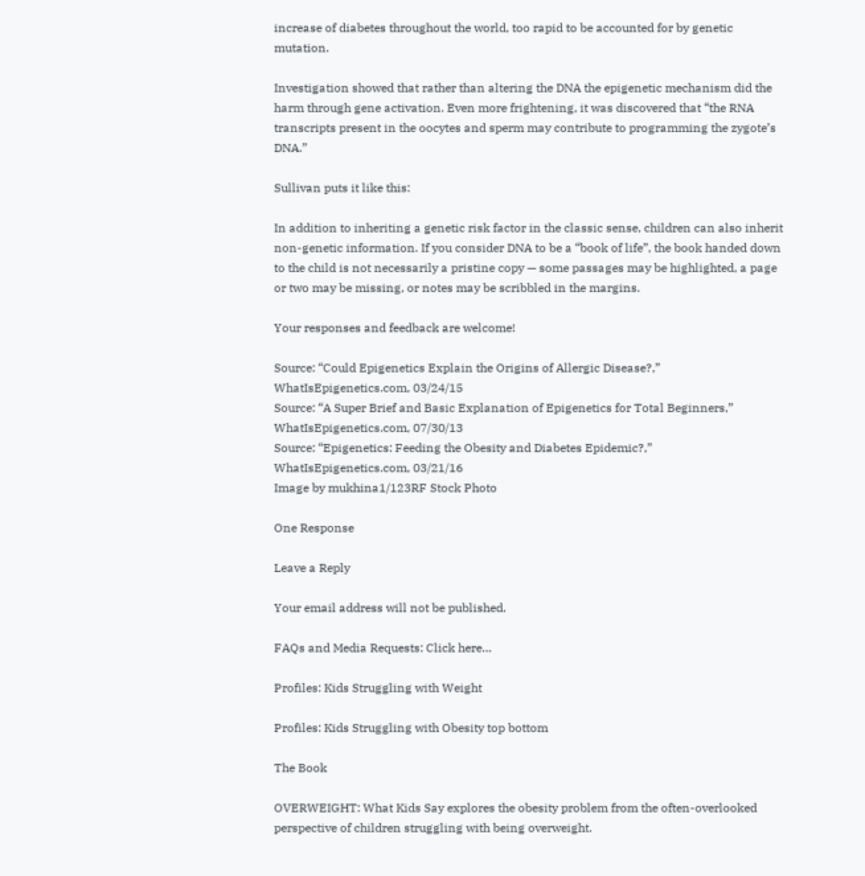increase of diabetes throughout the world, too rapid to be accounted for by genetic mutation.

Investigation showed that rather than altering the DNA the epigenetic mechanism did the harm through gene activation. Even more frightening, it was discovered that “the RNA transcripts present in the oocytes and sperm may contribute to programming the zygote’s DNA.”

Sullivan puts it like this:

In addition to inheriting a genetic risk factor in the classic sense, children can also inherit non-genetic information. If you consider DNA to be a “book of life”, the book handed down to the child is not necessarily a pristine copy — some passages may be highlighted, a page or two may be missing, or notes may be scribbled in the margins.

Your responses and feedback are welcome!

Source: “Could Epigenetics Explain the Origins of Allergic Disease?,” WhatIsEpigenetics.com, 03/24/15
Source: “A Super Brief and Basic Explanation of Epigenetics for Total Beginners,” WhatIsEpigenetics.com, 07/30/13
Source: “Epigenetics: Feeding the Obesity and Diabetes Epidemic?,” WhatIsEpigenetics.com, 03/21/16
Image by mukhina1/123RF Stock Photo

One Response

Leave a Reply

Your email address will not be published.

FAQs and Media Requests: Click here…

Profiles: Kids Struggling with Weight

Profiles: Kids Struggling with Obesity top bottom

The Book

OVERWEIGHT: What Kids Say explores the obesity problem from the often-overlooked perspective of children struggling with being overweight.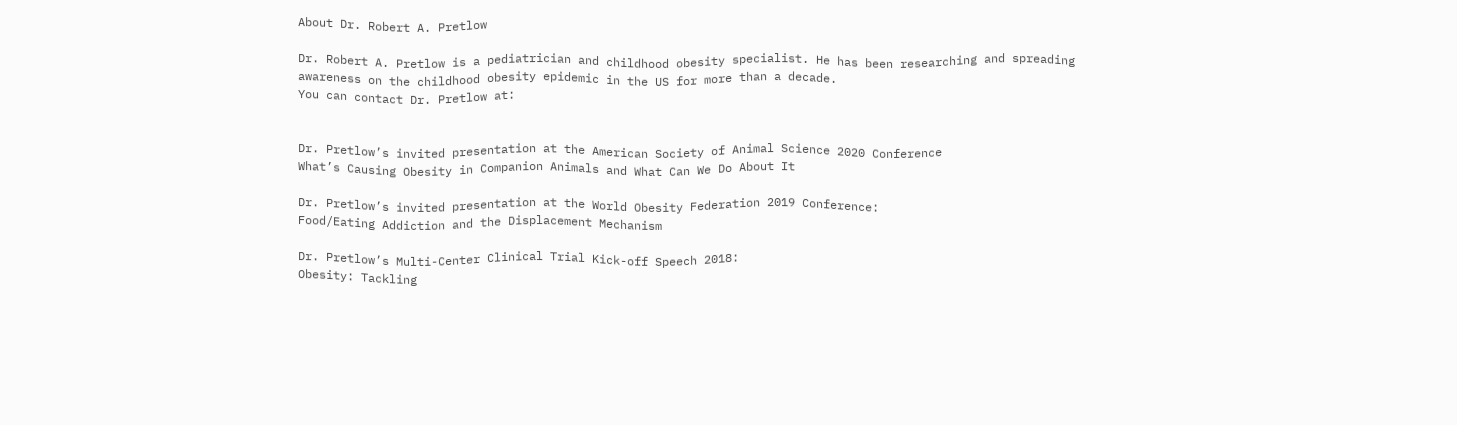About Dr. Robert A. Pretlow

Dr. Robert A. Pretlow is a pediatrician and childhood obesity specialist. He has been researching and spreading awareness on the childhood obesity epidemic in the US for more than a decade.
You can contact Dr. Pretlow at:


Dr. Pretlow’s invited presentation at the American Society of Animal Science 2020 Conference
What’s Causing Obesity in Companion Animals and What Can We Do About It

Dr. Pretlow’s invited presentation at the World Obesity Federation 2019 Conference:
Food/Eating Addiction and the Displacement Mechanism

Dr. Pretlow’s Multi-Center Clinical Trial Kick-off Speech 2018:
Obesity: Tackling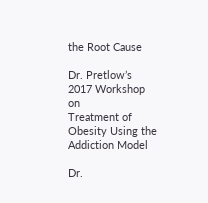the Root Cause

Dr. Pretlow’s 2017 Workshop on
Treatment of Obesity Using the Addiction Model

Dr.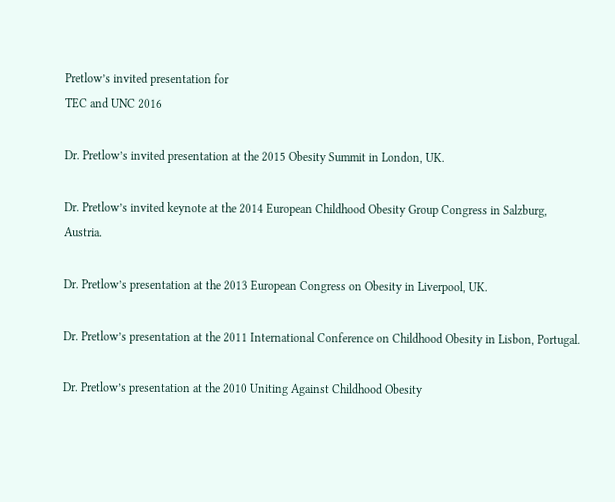Pretlow’s invited presentation for
TEC and UNC 2016

Dr. Pretlow’s invited presentation at the 2015 Obesity Summit in London, UK.

Dr. Pretlow’s invited keynote at the 2014 European Childhood Obesity Group Congress in Salzburg, Austria.

Dr. Pretlow’s presentation at the 2013 European Congress on Obesity in Liverpool, UK.

Dr. Pretlow’s presentation at the 2011 International Conference on Childhood Obesity in Lisbon, Portugal.

Dr. Pretlow’s presentation at the 2010 Uniting Against Childhood Obesity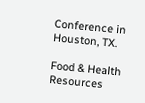Conference in Houston, TX.

Food & Health Resources